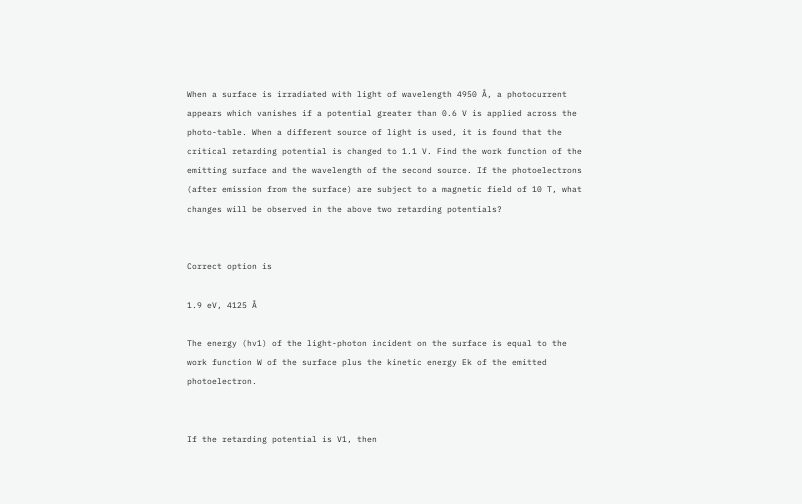When a surface is irradiated with light of wavelength 4950 Å, a photocurrent appears which vanishes if a potential greater than 0.6 V is applied across the photo-table. When a different source of light is used, it is found that the critical retarding potential is changed to 1.1 V. Find the work function of the emitting surface and the wavelength of the second source. If the photoelectrons (after emission from the surface) are subject to a magnetic field of 10 T, what changes will be observed in the above two retarding potentials?


Correct option is

1.9 eV, 4125 Å

The energy (hv1) of the light-photon incident on the surface is equal to the work function W of the surface plus the kinetic energy Ek of the emitted photoelectron.


If the retarding potential is V1, then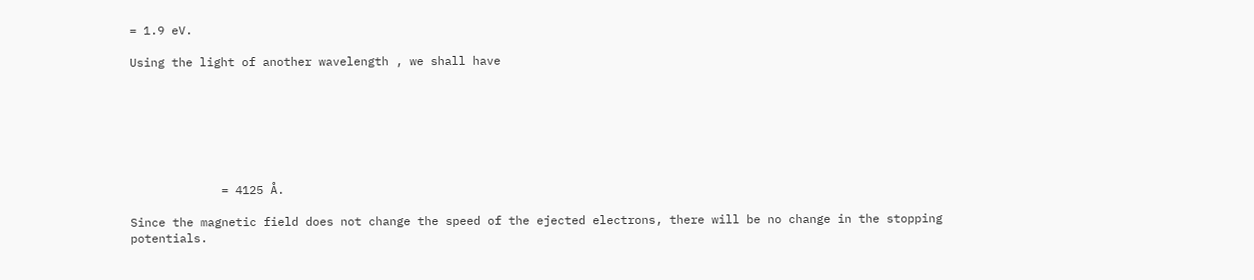= 1.9 eV.

Using the light of another wavelength , we shall have







             = 4125 Å.

Since the magnetic field does not change the speed of the ejected electrons, there will be no change in the stopping potentials.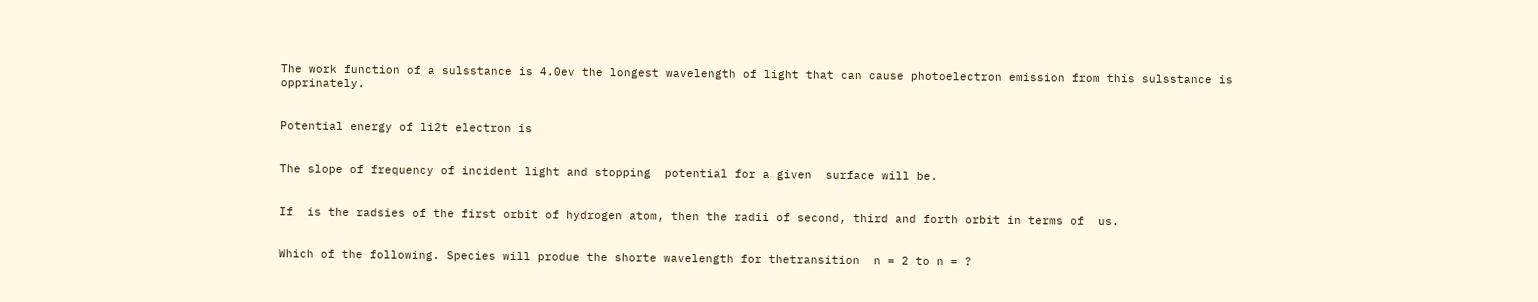The work function of a sulsstance is 4.0ev the longest wavelength of light that can cause photoelectron emission from this sulsstance is opprinately.


Potential energy of li2t electron is


The slope of frequency of incident light and stopping  potential for a given  surface will be.


If  is the radsies of the first orbit of hydrogen atom, then the radii of second, third and forth orbit in terms of  us.


Which of the following. Species will produe the shorte wavelength for thetransition  n = 2 to n = ?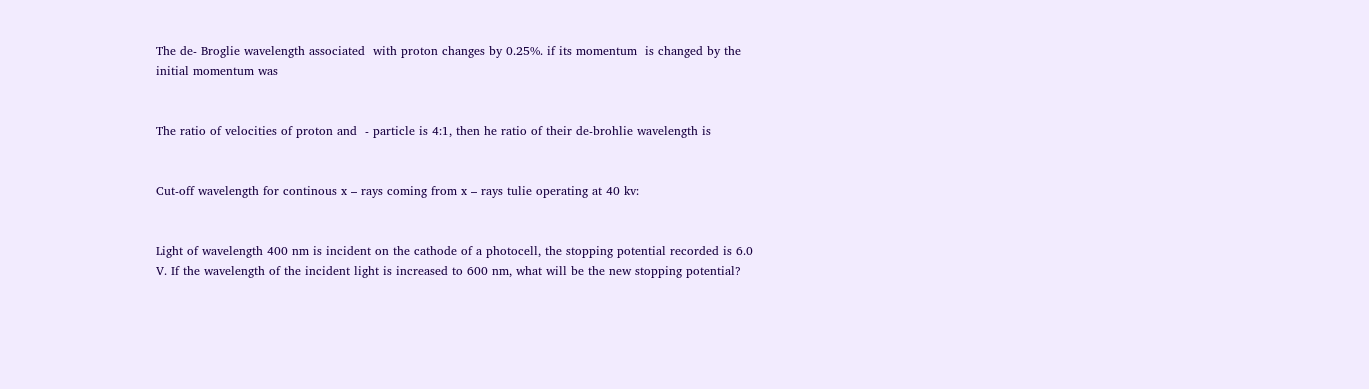The de- Broglie wavelength associated  with proton changes by 0.25%. if its momentum  is changed by the initial momentum was


The ratio of velocities of proton and  - particle is 4:1, then he ratio of their de-brohlie wavelength is


Cut-off wavelength for continous x – rays coming from x – rays tulie operating at 40 kv:


Light of wavelength 400 nm is incident on the cathode of a photocell, the stopping potential recorded is 6.0 V. If the wavelength of the incident light is increased to 600 nm, what will be the new stopping potential?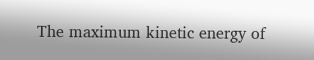The maximum kinetic energy of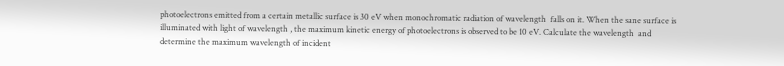photoelectrons emitted from a certain metallic surface is 30 eV when monochromatic radiation of wavelength  falls on it. When the sane surface is illuminated with light of wavelength , the maximum kinetic energy of photoelectrons is observed to be 10 eV. Calculate the wavelength  and determine the maximum wavelength of incident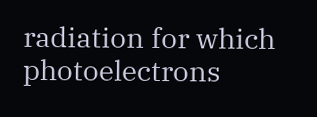radiation for which photoelectrons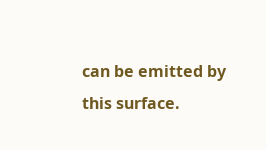can be emitted by this surface.